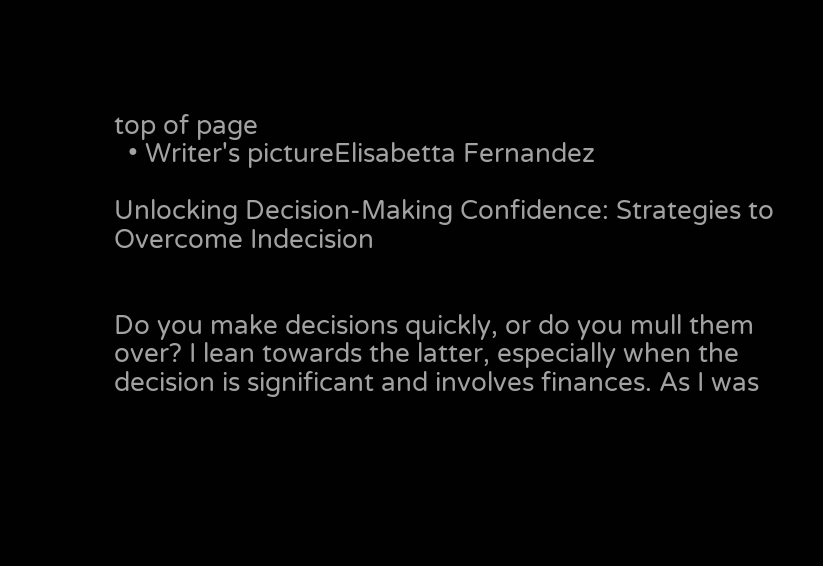top of page
  • Writer's pictureElisabetta Fernandez

Unlocking Decision-Making Confidence: Strategies to Overcome Indecision


Do you make decisions quickly, or do you mull them over? I lean towards the latter, especially when the decision is significant and involves finances. As I was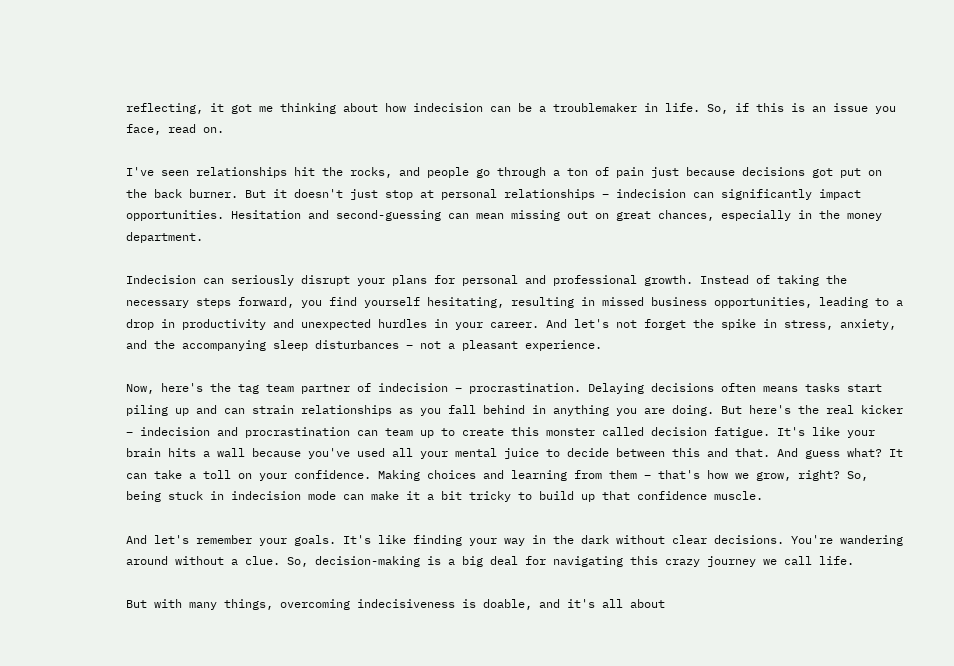reflecting, it got me thinking about how indecision can be a troublemaker in life. So, if this is an issue you face, read on.

I've seen relationships hit the rocks, and people go through a ton of pain just because decisions got put on the back burner. But it doesn't just stop at personal relationships – indecision can significantly impact opportunities. Hesitation and second-guessing can mean missing out on great chances, especially in the money department.

Indecision can seriously disrupt your plans for personal and professional growth. Instead of taking the necessary steps forward, you find yourself hesitating, resulting in missed business opportunities, leading to a drop in productivity and unexpected hurdles in your career. And let's not forget the spike in stress, anxiety, and the accompanying sleep disturbances – not a pleasant experience.

Now, here's the tag team partner of indecision – procrastination. Delaying decisions often means tasks start piling up and can strain relationships as you fall behind in anything you are doing. But here's the real kicker – indecision and procrastination can team up to create this monster called decision fatigue. It's like your brain hits a wall because you've used all your mental juice to decide between this and that. And guess what? It can take a toll on your confidence. Making choices and learning from them – that's how we grow, right? So, being stuck in indecision mode can make it a bit tricky to build up that confidence muscle.

And let's remember your goals. It's like finding your way in the dark without clear decisions. You're wandering around without a clue. So, decision-making is a big deal for navigating this crazy journey we call life.

But with many things, overcoming indecisiveness is doable, and it's all about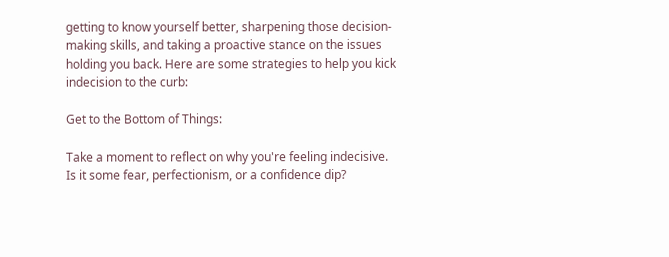getting to know yourself better, sharpening those decision-making skills, and taking a proactive stance on the issues holding you back. Here are some strategies to help you kick indecision to the curb:

Get to the Bottom of Things:

Take a moment to reflect on why you're feeling indecisive. Is it some fear, perfectionism, or a confidence dip?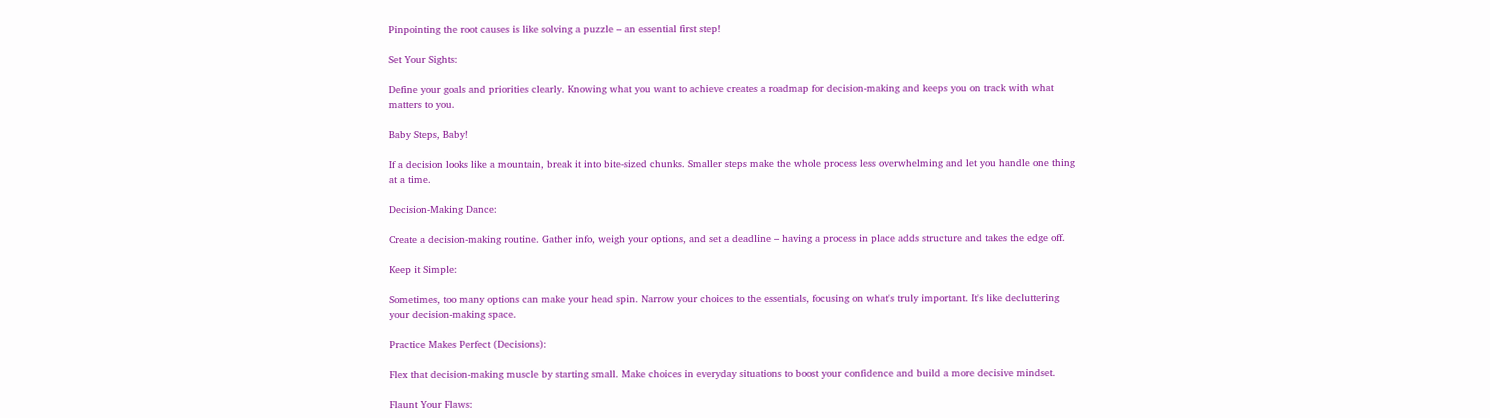Pinpointing the root causes is like solving a puzzle – an essential first step!

Set Your Sights:

Define your goals and priorities clearly. Knowing what you want to achieve creates a roadmap for decision-making and keeps you on track with what matters to you.

Baby Steps, Baby!

If a decision looks like a mountain, break it into bite-sized chunks. Smaller steps make the whole process less overwhelming and let you handle one thing at a time.

Decision-Making Dance:

Create a decision-making routine. Gather info, weigh your options, and set a deadline – having a process in place adds structure and takes the edge off.

Keep it Simple:

Sometimes, too many options can make your head spin. Narrow your choices to the essentials, focusing on what's truly important. It's like decluttering your decision-making space.

Practice Makes Perfect (Decisions):

Flex that decision-making muscle by starting small. Make choices in everyday situations to boost your confidence and build a more decisive mindset.

Flaunt Your Flaws: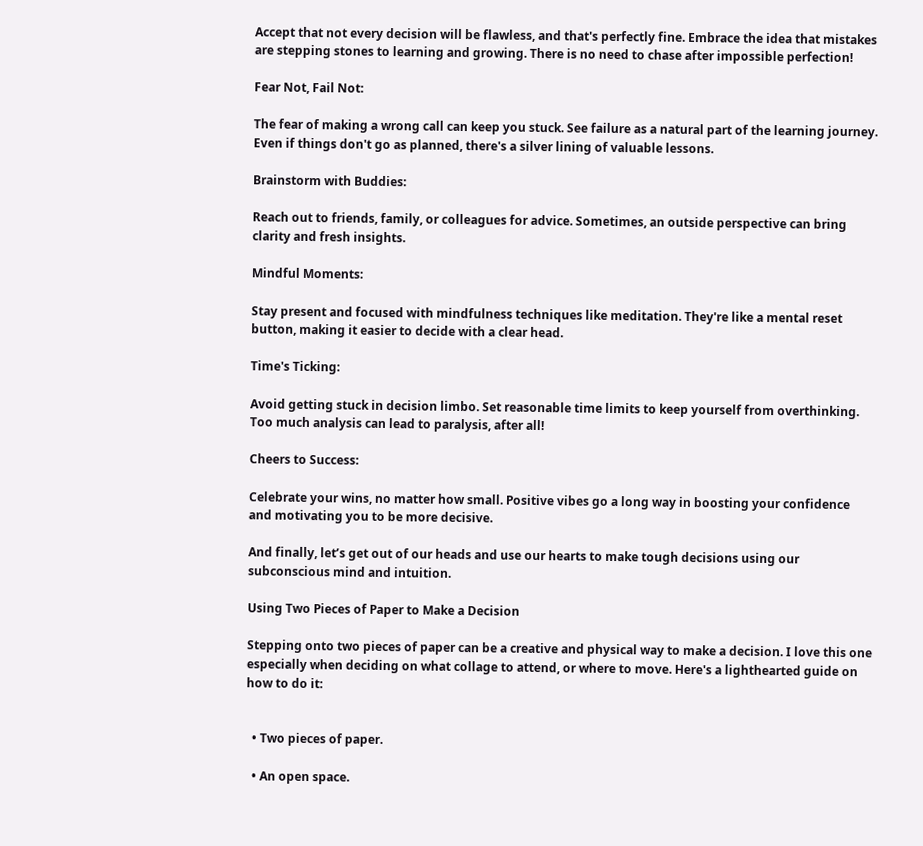Accept that not every decision will be flawless, and that's perfectly fine. Embrace the idea that mistakes are stepping stones to learning and growing. There is no need to chase after impossible perfection!

Fear Not, Fail Not:

The fear of making a wrong call can keep you stuck. See failure as a natural part of the learning journey. Even if things don't go as planned, there's a silver lining of valuable lessons.

Brainstorm with Buddies:

Reach out to friends, family, or colleagues for advice. Sometimes, an outside perspective can bring clarity and fresh insights.

Mindful Moments:

Stay present and focused with mindfulness techniques like meditation. They're like a mental reset button, making it easier to decide with a clear head.

Time's Ticking:

Avoid getting stuck in decision limbo. Set reasonable time limits to keep yourself from overthinking. Too much analysis can lead to paralysis, after all!

Cheers to Success:

Celebrate your wins, no matter how small. Positive vibes go a long way in boosting your confidence and motivating you to be more decisive.

And finally, let’s get out of our heads and use our hearts to make tough decisions using our subconscious mind and intuition.

Using Two Pieces of Paper to Make a Decision

Stepping onto two pieces of paper can be a creative and physical way to make a decision. I love this one especially when deciding on what collage to attend, or where to move. Here's a lighthearted guide on how to do it:


  • Two pieces of paper.

  • An open space.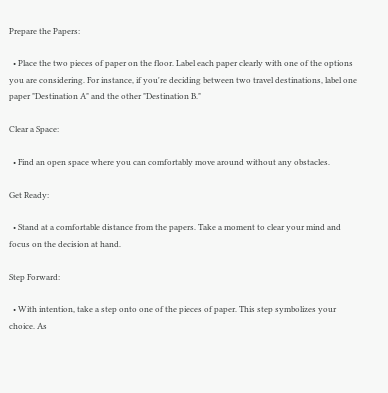Prepare the Papers:

  • Place the two pieces of paper on the floor. Label each paper clearly with one of the options you are considering. For instance, if you're deciding between two travel destinations, label one paper "Destination A" and the other "Destination B."

Clear a Space:

  • Find an open space where you can comfortably move around without any obstacles.

Get Ready:

  • Stand at a comfortable distance from the papers. Take a moment to clear your mind and focus on the decision at hand.

Step Forward:

  • With intention, take a step onto one of the pieces of paper. This step symbolizes your choice. As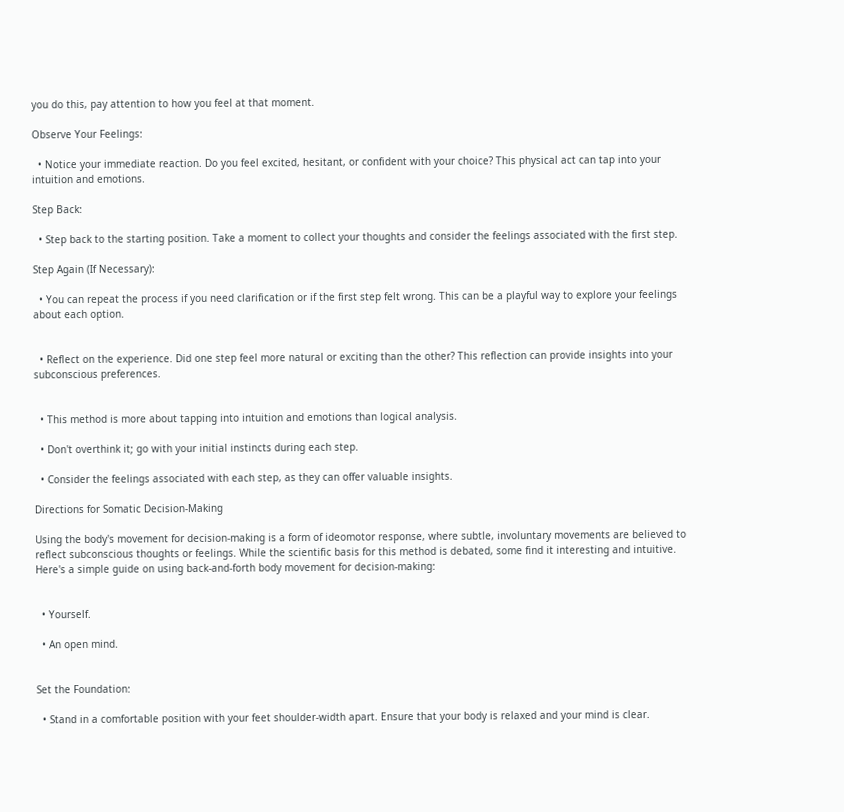you do this, pay attention to how you feel at that moment.

Observe Your Feelings:

  • Notice your immediate reaction. Do you feel excited, hesitant, or confident with your choice? This physical act can tap into your intuition and emotions.

Step Back:

  • Step back to the starting position. Take a moment to collect your thoughts and consider the feelings associated with the first step.

Step Again (If Necessary):

  • You can repeat the process if you need clarification or if the first step felt wrong. This can be a playful way to explore your feelings about each option.


  • Reflect on the experience. Did one step feel more natural or exciting than the other? This reflection can provide insights into your subconscious preferences.


  • This method is more about tapping into intuition and emotions than logical analysis.

  • Don't overthink it; go with your initial instincts during each step.

  • Consider the feelings associated with each step, as they can offer valuable insights.

Directions for Somatic Decision-Making

Using the body's movement for decision-making is a form of ideomotor response, where subtle, involuntary movements are believed to reflect subconscious thoughts or feelings. While the scientific basis for this method is debated, some find it interesting and intuitive. Here's a simple guide on using back-and-forth body movement for decision-making:


  • Yourself.

  • An open mind.


Set the Foundation:

  • Stand in a comfortable position with your feet shoulder-width apart. Ensure that your body is relaxed and your mind is clear.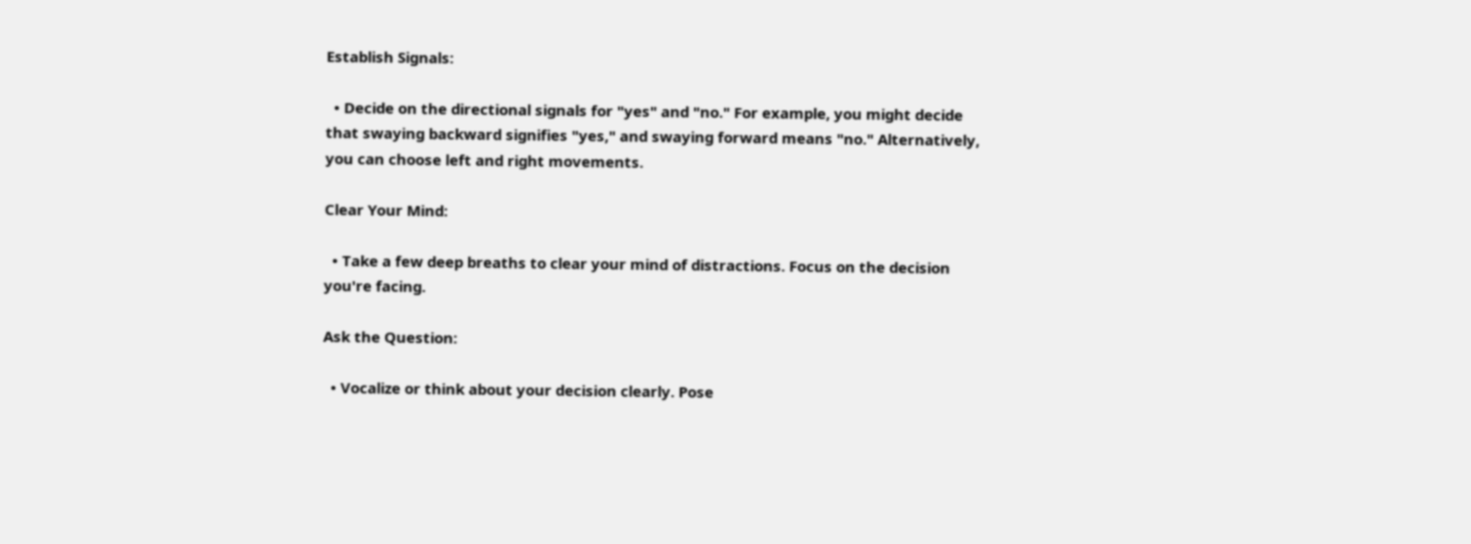Establish Signals:

  • Decide on the directional signals for "yes" and "no." For example, you might decide that swaying backward signifies "yes," and swaying forward means "no." Alternatively, you can choose left and right movements.

Clear Your Mind:

  • Take a few deep breaths to clear your mind of distractions. Focus on the decision you're facing.

Ask the Question:

  • Vocalize or think about your decision clearly. Pose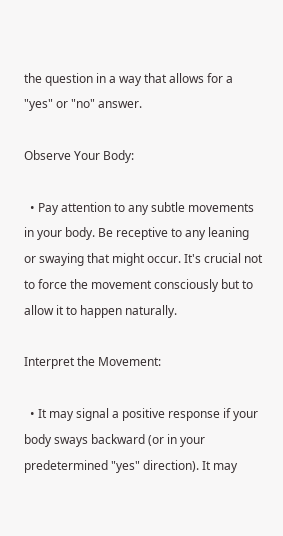the question in a way that allows for a "yes" or "no" answer.

Observe Your Body:

  • Pay attention to any subtle movements in your body. Be receptive to any leaning or swaying that might occur. It's crucial not to force the movement consciously but to allow it to happen naturally.

Interpret the Movement:

  • It may signal a positive response if your body sways backward (or in your predetermined "yes" direction). It may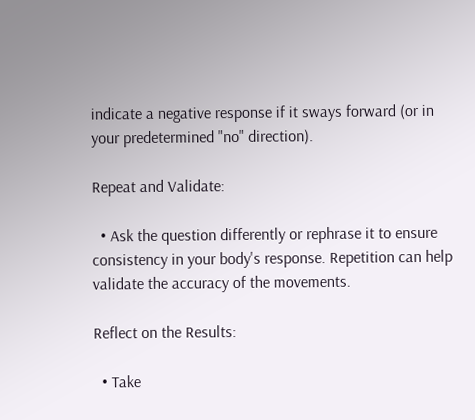indicate a negative response if it sways forward (or in your predetermined "no" direction).

Repeat and Validate:

  • Ask the question differently or rephrase it to ensure consistency in your body's response. Repetition can help validate the accuracy of the movements.

Reflect on the Results:

  • Take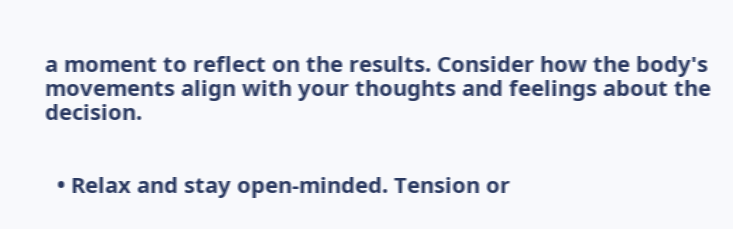a moment to reflect on the results. Consider how the body's movements align with your thoughts and feelings about the decision.


  • Relax and stay open-minded. Tension or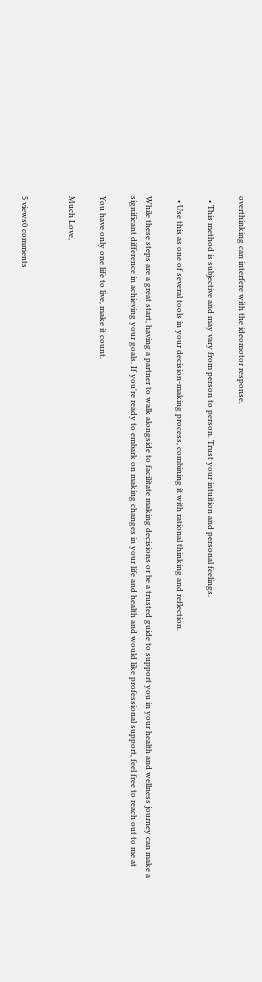overthinking can interfere with the ideomotor response.

  • This method is subjective and may vary from person to person. Trust your intuition and personal feelings.

  • Use this as one of several tools in your decision-making process, combining it with rational thinking and reflection.

While these steps are a great start, having a partner to walk alongside to facilitate making decisions or be a trusted guide to support you in your health and wellness journey can make a significant difference in achieving your goals. If you're ready to embark on making changes in your life and health and would like professional support, feel free to reach out to me at

You have only one life to live, make it count.

Much Love,


5 views0 comments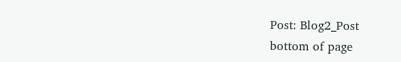Post: Blog2_Post
bottom of page